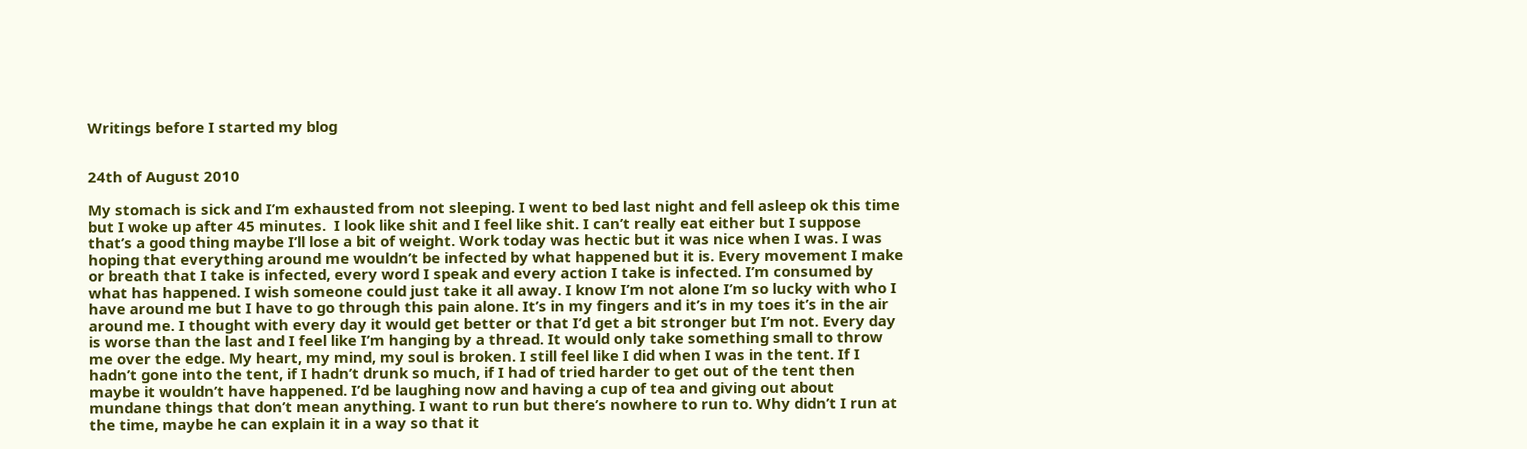Writings before I started my blog


24th of August 2010

My stomach is sick and I’m exhausted from not sleeping. I went to bed last night and fell asleep ok this time but I woke up after 45 minutes.  I look like shit and I feel like shit. I can’t really eat either but I suppose that’s a good thing maybe I’ll lose a bit of weight. Work today was hectic but it was nice when I was. I was hoping that everything around me wouldn’t be infected by what happened but it is. Every movement I make or breath that I take is infected, every word I speak and every action I take is infected. I’m consumed by what has happened. I wish someone could just take it all away. I know I’m not alone I’m so lucky with who I have around me but I have to go through this pain alone. It’s in my fingers and it’s in my toes it’s in the air around me. I thought with every day it would get better or that I’d get a bit stronger but I’m not. Every day is worse than the last and I feel like I’m hanging by a thread. It would only take something small to throw me over the edge. My heart, my mind, my soul is broken. I still feel like I did when I was in the tent. If I hadn’t gone into the tent, if I hadn’t drunk so much, if I had of tried harder to get out of the tent then maybe it wouldn’t have happened. I’d be laughing now and having a cup of tea and giving out about mundane things that don’t mean anything. I want to run but there’s nowhere to run to. Why didn’t I run at the time, maybe he can explain it in a way so that it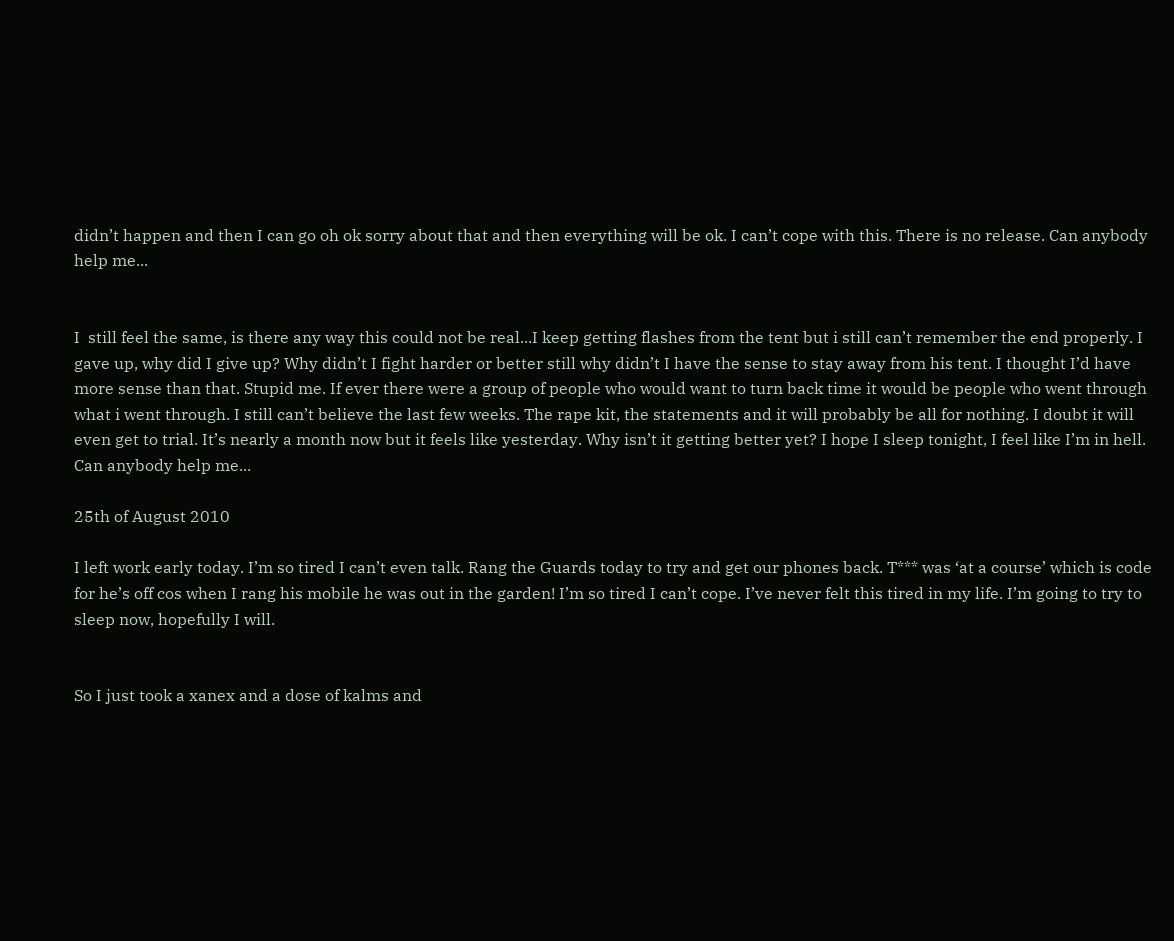didn’t happen and then I can go oh ok sorry about that and then everything will be ok. I can’t cope with this. There is no release. Can anybody help me...


I  still feel the same, is there any way this could not be real...I keep getting flashes from the tent but i still can’t remember the end properly. I gave up, why did I give up? Why didn’t I fight harder or better still why didn’t I have the sense to stay away from his tent. I thought I’d have more sense than that. Stupid me. If ever there were a group of people who would want to turn back time it would be people who went through what i went through. I still can’t believe the last few weeks. The rape kit, the statements and it will probably be all for nothing. I doubt it will even get to trial. It’s nearly a month now but it feels like yesterday. Why isn’t it getting better yet? I hope I sleep tonight, I feel like I’m in hell. Can anybody help me...

25th of August 2010

I left work early today. I’m so tired I can’t even talk. Rang the Guards today to try and get our phones back. T*** was ‘at a course’ which is code for he’s off cos when I rang his mobile he was out in the garden! I’m so tired I can’t cope. I’ve never felt this tired in my life. I’m going to try to sleep now, hopefully I will.


So I just took a xanex and a dose of kalms and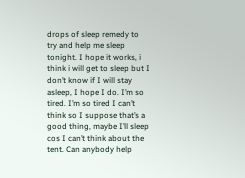drops of sleep remedy to try and help me sleep tonight. I hope it works, i think i will get to sleep but I don’t know if I will stay asleep, I hope I do. I’m so tired. I’m so tired I can’t think so I suppose that’s a good thing, maybe I’ll sleep cos I can’t think about the tent. Can anybody help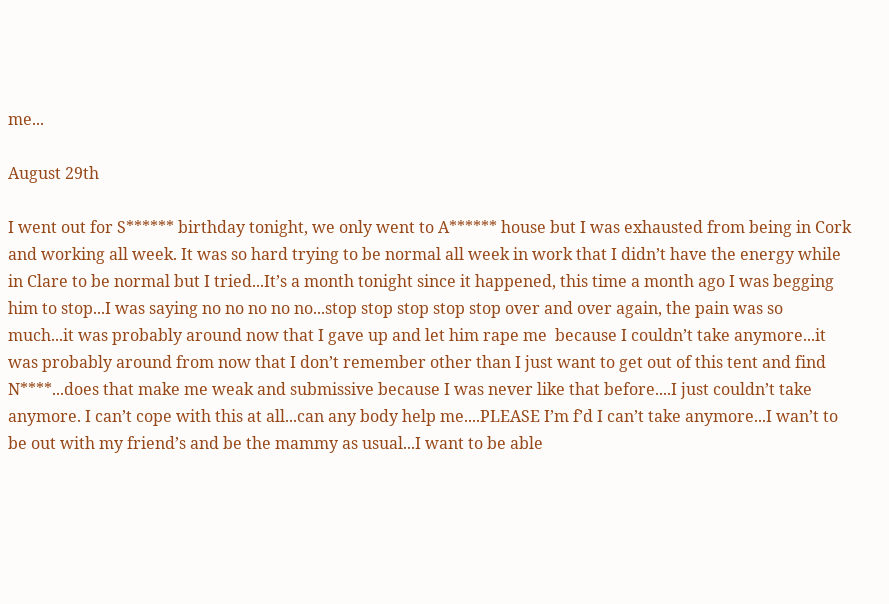me...

August 29th

I went out for S****** birthday tonight, we only went to A****** house but I was exhausted from being in Cork and working all week. It was so hard trying to be normal all week in work that I didn’t have the energy while in Clare to be normal but I tried...It’s a month tonight since it happened, this time a month ago I was begging him to stop...I was saying no no no no no...stop stop stop stop stop over and over again, the pain was so much...it was probably around now that I gave up and let him rape me  because I couldn’t take anymore...it was probably around from now that I don’t remember other than I just want to get out of this tent and find N****...does that make me weak and submissive because I was never like that before....I just couldn’t take anymore. I can’t cope with this at all...can any body help me....PLEASE I’m f’d I can’t take anymore...I wan’t to be out with my friend’s and be the mammy as usual...I want to be able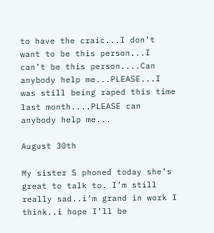to have the craic...I don’t want to be this person...I can’t be this person....Can anybody help me...PLEASE...I was still being raped this time last month....PLEASE can anybody help me...

August 30th

My sister S phoned today she’s great to talk to. I’m still really sad..i’m grand in work I think..i hope I’ll be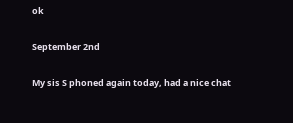ok

September 2nd

My sis S phoned again today, had a nice chat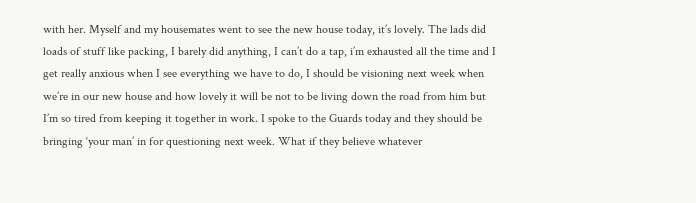with her. Myself and my housemates went to see the new house today, it’s lovely. The lads did loads of stuff like packing, I barely did anything, I can’t do a tap, i’m exhausted all the time and I get really anxious when I see everything we have to do, I should be visioning next week when we’re in our new house and how lovely it will be not to be living down the road from him but I’m so tired from keeping it together in work. I spoke to the Guards today and they should be bringing ‘your man’ in for questioning next week. What if they believe whatever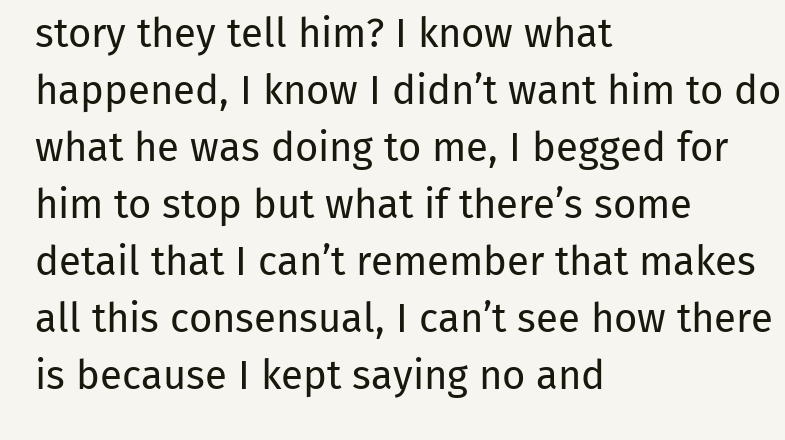story they tell him? I know what happened, I know I didn’t want him to do what he was doing to me, I begged for him to stop but what if there’s some detail that I can’t remember that makes all this consensual, I can’t see how there is because I kept saying no and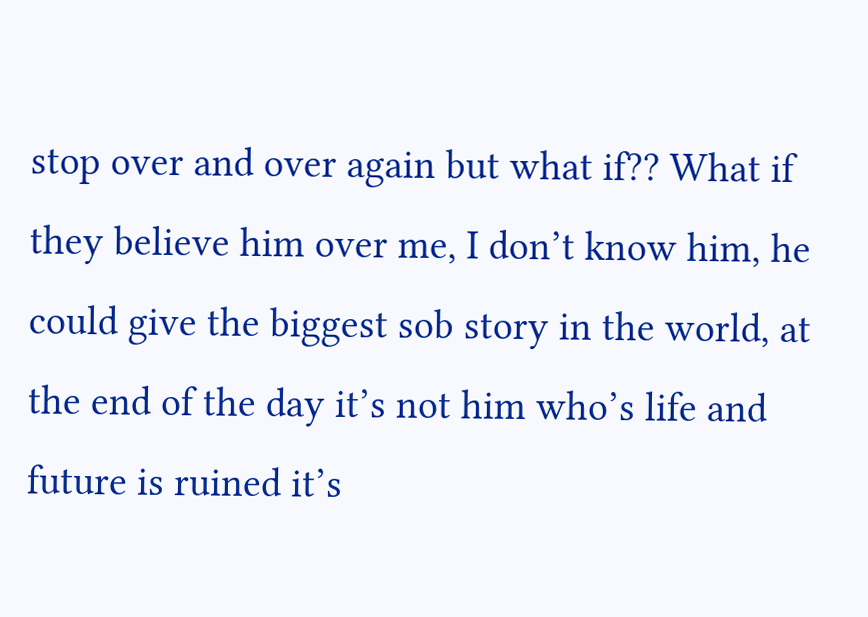stop over and over again but what if?? What if they believe him over me, I don’t know him, he could give the biggest sob story in the world, at the end of the day it’s not him who’s life and future is ruined it’s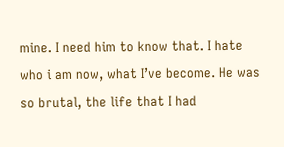mine. I need him to know that. I hate who i am now, what I’ve become. He was so brutal, the life that I had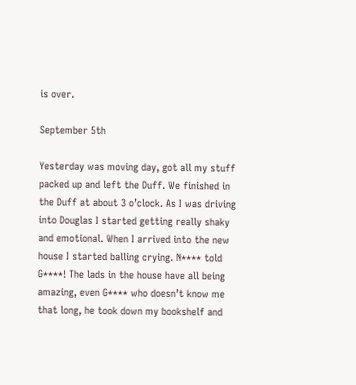is over.

September 5th

Yesterday was moving day, got all my stuff packed up and left the Duff. We finished in the Duff at about 3 o’clock. As I was driving into Douglas I started getting really shaky and emotional. When I arrived into the new house I started balling crying. N**** told G****! The lads in the house have all being amazing, even G**** who doesn’t know me that long, he took down my bookshelf and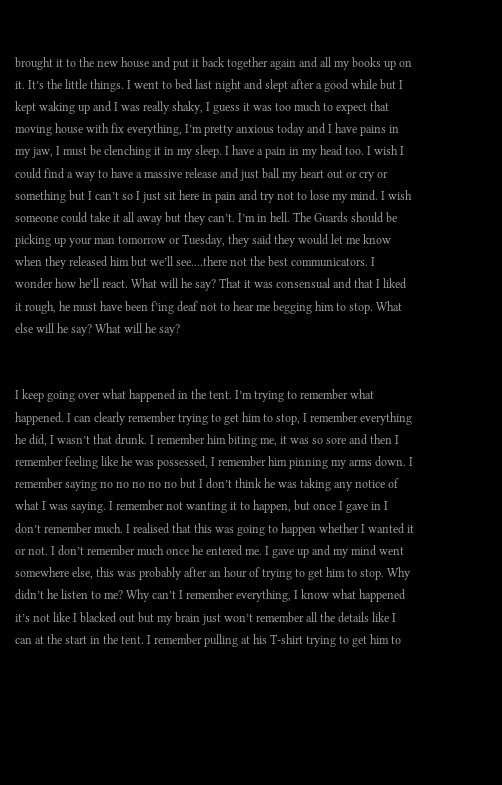brought it to the new house and put it back together again and all my books up on it. It’s the little things. I went to bed last night and slept after a good while but I kept waking up and I was really shaky, I guess it was too much to expect that moving house with fix everything, I’m pretty anxious today and I have pains in my jaw, I must be clenching it in my sleep. I have a pain in my head too. I wish I could find a way to have a massive release and just ball my heart out or cry or something but I can’t so I just sit here in pain and try not to lose my mind. I wish someone could take it all away but they can’t. I’m in hell. The Guards should be picking up your man tomorrow or Tuesday, they said they would let me know when they released him but we’ll see....there not the best communicators. I wonder how he’ll react. What will he say? That it was consensual and that I liked it rough, he must have been f’ing deaf not to hear me begging him to stop. What else will he say? What will he say?


I keep going over what happened in the tent. I’m trying to remember what happened. I can clearly remember trying to get him to stop, I remember everything he did, I wasn’t that drunk. I remember him biting me, it was so sore and then I remember feeling like he was possessed, I remember him pinning my arms down. I remember saying no no no no no but I don’t think he was taking any notice of what I was saying. I remember not wanting it to happen, but once I gave in I don’t remember much. I realised that this was going to happen whether I wanted it or not. I don’t remember much once he entered me. I gave up and my mind went somewhere else, this was probably after an hour of trying to get him to stop. Why didn’t he listen to me? Why can’t I remember everything, I know what happened it’s not like I blacked out but my brain just won’t remember all the details like I can at the start in the tent. I remember pulling at his T-shirt trying to get him to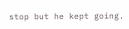stop but he kept going.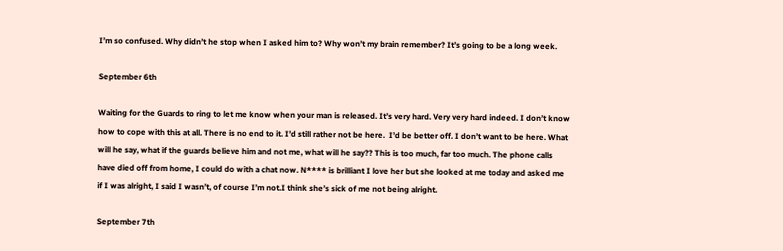I’m so confused. Why didn’t he stop when I asked him to? Why won’t my brain remember? It’s going to be a long week.

September 6th

Waiting for the Guards to ring to let me know when your man is released. It’s very hard. Very very hard indeed. I don’t know how to cope with this at all. There is no end to it. I’d still rather not be here.  I’d be better off. I don’t want to be here. What will he say, what if the guards believe him and not me, what will he say?? This is too much, far too much. The phone calls have died off from home, I could do with a chat now. N**** is brilliant I love her but she looked at me today and asked me if I was alright, I said I wasn’t, of course I’m not.I think she’s sick of me not being alright.

September 7th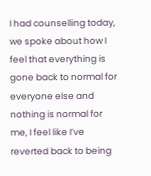I had counselling today,  we spoke about how I feel that everything is gone back to normal for everyone else and nothing is normal for me, I feel like I’ve reverted back to being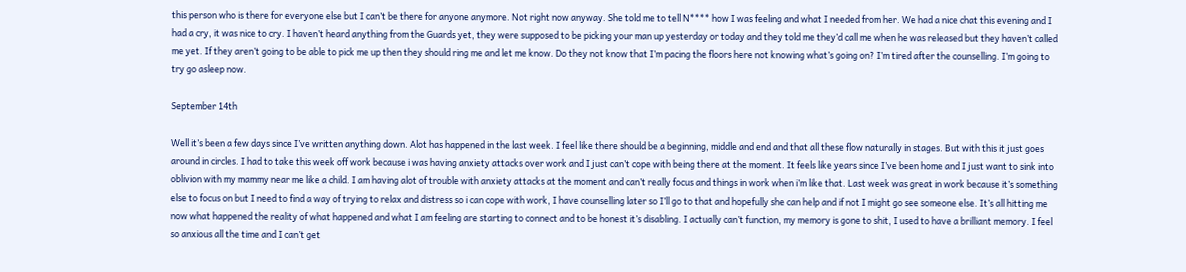this person who is there for everyone else but I can’t be there for anyone anymore. Not right now anyway. She told me to tell N**** how I was feeling and what I needed from her. We had a nice chat this evening and I had a cry, it was nice to cry. I haven’t heard anything from the Guards yet, they were supposed to be picking your man up yesterday or today and they told me they’d call me when he was released but they haven’t called me yet. If they aren’t going to be able to pick me up then they should ring me and let me know. Do they not know that I’m pacing the floors here not knowing what’s going on? I’m tired after the counselling. I’m going to try go asleep now.

September 14th

Well it’s been a few days since I’ve written anything down. Alot has happened in the last week. I feel like there should be a beginning, middle and end and that all these flow naturally in stages. But with this it just goes around in circles. I had to take this week off work because i was having anxiety attacks over work and I just can’t cope with being there at the moment. It feels like years since I’ve been home and I just want to sink into oblivion with my mammy near me like a child. I am having alot of trouble with anxiety attacks at the moment and can’t really focus and things in work when i’m like that. Last week was great in work because it’s something else to focus on but I need to find a way of trying to relax and distress so i can cope with work, I have counselling later so I’ll go to that and hopefully she can help and if not I might go see someone else. It’s all hitting me now what happened the reality of what happened and what I am feeling are starting to connect and to be honest it’s disabling. I actually can’t function, my memory is gone to shit, I used to have a brilliant memory. I feel so anxious all the time and I can’t get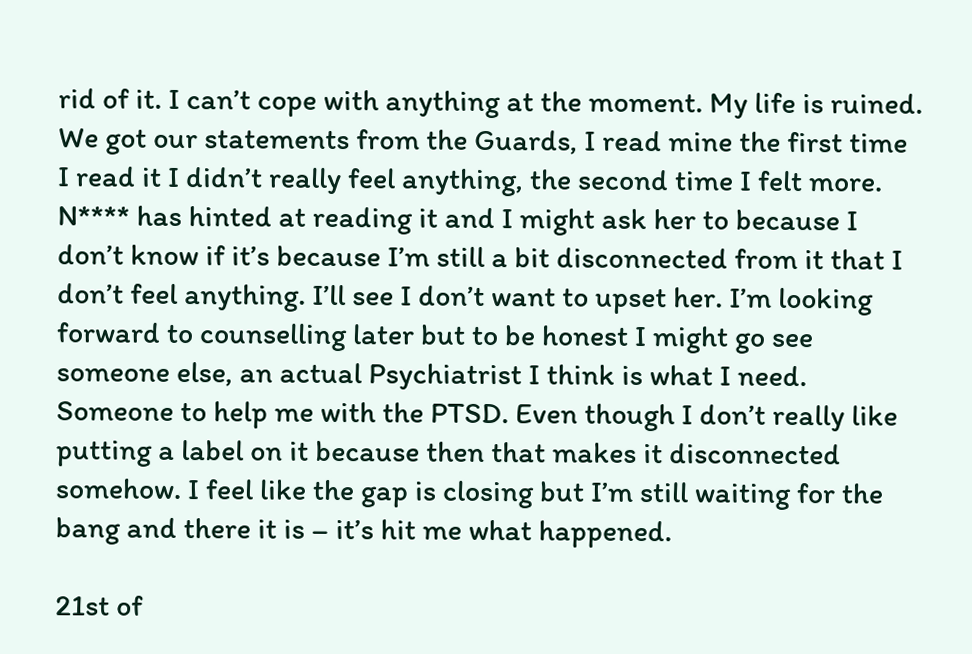rid of it. I can’t cope with anything at the moment. My life is ruined. We got our statements from the Guards, I read mine the first time I read it I didn’t really feel anything, the second time I felt more. N**** has hinted at reading it and I might ask her to because I don’t know if it’s because I’m still a bit disconnected from it that I don’t feel anything. I’ll see I don’t want to upset her. I’m looking forward to counselling later but to be honest I might go see someone else, an actual Psychiatrist I think is what I need. Someone to help me with the PTSD. Even though I don’t really like putting a label on it because then that makes it disconnected somehow. I feel like the gap is closing but I’m still waiting for the bang and there it is – it’s hit me what happened.

21st of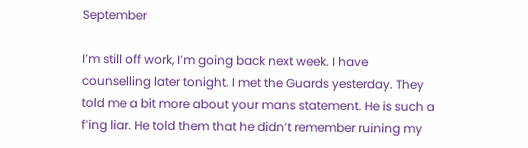September

I’m still off work, I’m going back next week. I have counselling later tonight. I met the Guards yesterday. They told me a bit more about your mans statement. He is such a f’ing liar. He told them that he didn’t remember ruining my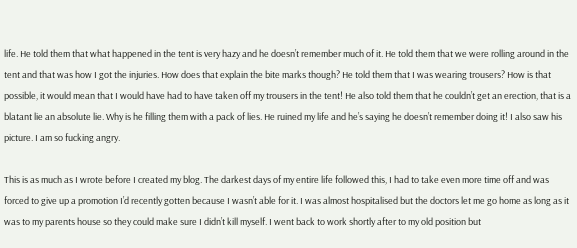life. He told them that what happened in the tent is very hazy and he doesn’t remember much of it. He told them that we were rolling around in the tent and that was how I got the injuries. How does that explain the bite marks though? He told them that I was wearing trousers? How is that possible, it would mean that I would have had to have taken off my trousers in the tent! He also told them that he couldn’t get an erection, that is a blatant lie an absolute lie. Why is he filling them with a pack of lies. He ruined my life and he’s saying he doesn’t remember doing it! I also saw his picture. I am so fucking angry.

This is as much as I wrote before I created my blog. The darkest days of my entire life followed this, I had to take even more time off and was forced to give up a promotion I’d recently gotten because I wasn’t able for it. I was almost hospitalised but the doctors let me go home as long as it was to my parents house so they could make sure I didn’t kill myself. I went back to work shortly after to my old position but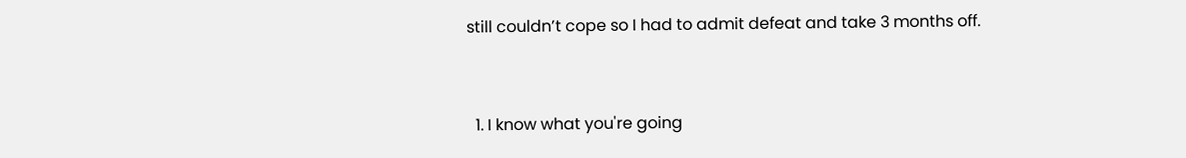still couldn’t cope so I had to admit defeat and take 3 months off.


  1. I know what you're going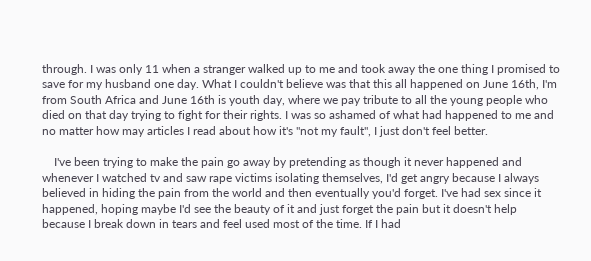through. I was only 11 when a stranger walked up to me and took away the one thing I promised to save for my husband one day. What I couldn't believe was that this all happened on June 16th, I'm from South Africa and June 16th is youth day, where we pay tribute to all the young people who died on that day trying to fight for their rights. I was so ashamed of what had happened to me and no matter how may articles I read about how it's "not my fault", I just don't feel better.

    I've been trying to make the pain go away by pretending as though it never happened and whenever I watched tv and saw rape victims isolating themselves, I'd get angry because I always believed in hiding the pain from the world and then eventually you'd forget. I've had sex since it happened, hoping maybe I'd see the beauty of it and just forget the pain but it doesn't help because I break down in tears and feel used most of the time. If I had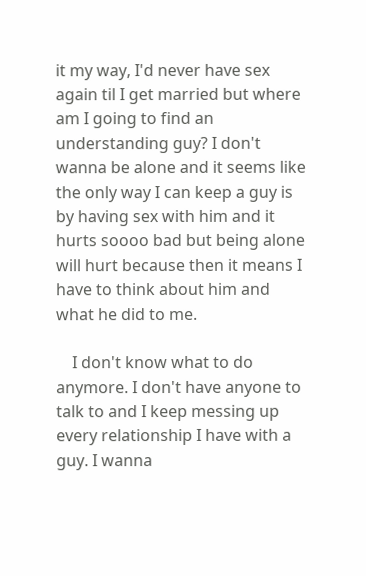it my way, I'd never have sex again til I get married but where am I going to find an understanding guy? I don't wanna be alone and it seems like the only way I can keep a guy is by having sex with him and it hurts soooo bad but being alone will hurt because then it means I have to think about him and what he did to me.

    I don't know what to do anymore. I don't have anyone to talk to and I keep messing up every relationship I have with a guy. I wanna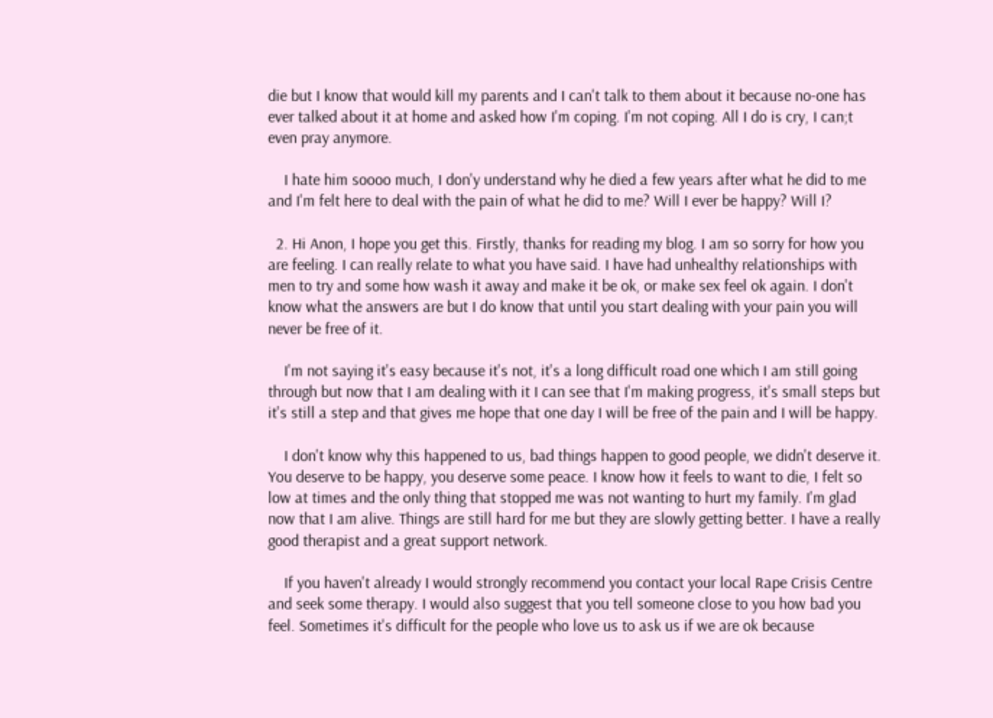die but I know that would kill my parents and I can't talk to them about it because no-one has ever talked about it at home and asked how I'm coping. I'm not coping. All I do is cry, I can;t even pray anymore.

    I hate him soooo much, I don'y understand why he died a few years after what he did to me and I'm felt here to deal with the pain of what he did to me? Will I ever be happy? Will I?

  2. Hi Anon, I hope you get this. Firstly, thanks for reading my blog. I am so sorry for how you are feeling. I can really relate to what you have said. I have had unhealthy relationships with men to try and some how wash it away and make it be ok, or make sex feel ok again. I don't know what the answers are but I do know that until you start dealing with your pain you will never be free of it.

    I'm not saying it's easy because it's not, it's a long difficult road one which I am still going through but now that I am dealing with it I can see that I'm making progress, it's small steps but it's still a step and that gives me hope that one day I will be free of the pain and I will be happy.

    I don't know why this happened to us, bad things happen to good people, we didn't deserve it. You deserve to be happy, you deserve some peace. I know how it feels to want to die, I felt so low at times and the only thing that stopped me was not wanting to hurt my family. I'm glad now that I am alive. Things are still hard for me but they are slowly getting better. I have a really good therapist and a great support network.

    If you haven't already I would strongly recommend you contact your local Rape Crisis Centre and seek some therapy. I would also suggest that you tell someone close to you how bad you feel. Sometimes it's difficult for the people who love us to ask us if we are ok because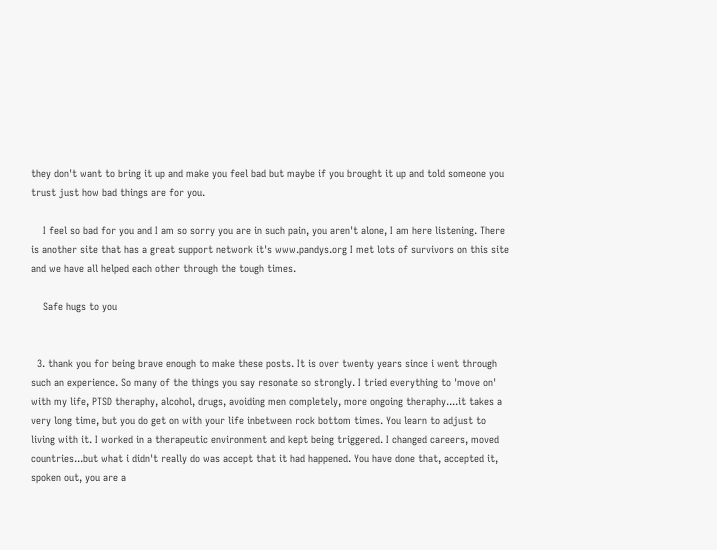they don't want to bring it up and make you feel bad but maybe if you brought it up and told someone you trust just how bad things are for you.

    I feel so bad for you and I am so sorry you are in such pain, you aren't alone, I am here listening. There is another site that has a great support network it's www.pandys.org I met lots of survivors on this site and we have all helped each other through the tough times.

    Safe hugs to you


  3. thank you for being brave enough to make these posts. It is over twenty years since i went through such an experience. So many of the things you say resonate so strongly. I tried everything to 'move on' with my life, PTSD theraphy, alcohol, drugs, avoiding men completely, more ongoing theraphy....it takes a very long time, but you do get on with your life inbetween rock bottom times. You learn to adjust to living with it. I worked in a therapeutic environment and kept being triggered. I changed careers, moved countries...but what i didn't really do was accept that it had happened. You have done that, accepted it, spoken out, you are a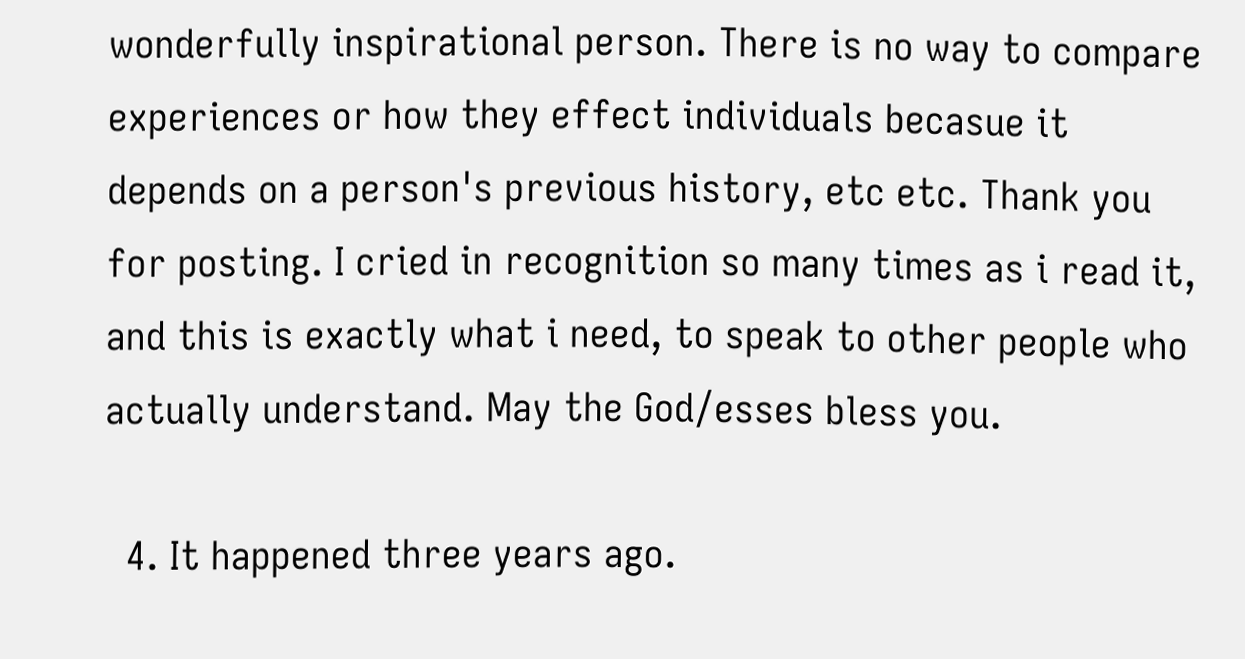wonderfully inspirational person. There is no way to compare experiences or how they effect individuals becasue it depends on a person's previous history, etc etc. Thank you for posting. I cried in recognition so many times as i read it, and this is exactly what i need, to speak to other people who actually understand. May the God/esses bless you.

  4. It happened three years ago.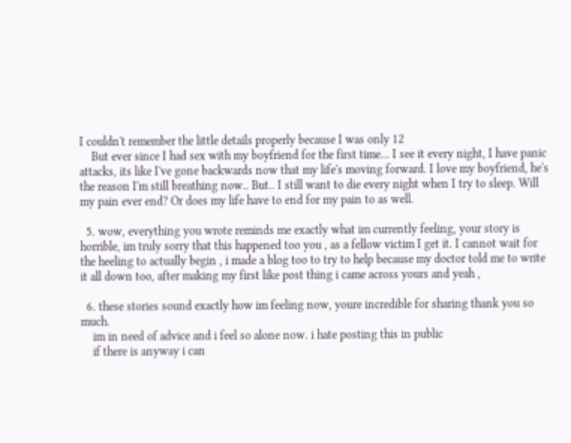I couldn't remember the little details properly because I was only 12
    But ever since I had sex with my boyfriend for the first time... I see it every night, I have panic attacks, its like I've gone backwards now that my life's moving forward. I love my boyfriend, he's the reason I'm still breathing now.. But.. I still want to die every night when I try to sleep. Will my pain ever end? Or does my life have to end for my pain to as well.

  5. wow, everything you wrote reminds me exactly what im currently feeling, your story is horrible, im truly sorry that this happened too you , as a fellow victim I get it. I cannot wait for the heeling to actually begin , i made a blog too to try to help because my doctor told me to write it all down too, after making my first like post thing i came across yours and yeah ,

  6. these stories sound exactly how im feeling now, youre incredible for sharing thank you so much.
    im in need of advice and i feel so alone now. i hate posting this in public
    if there is anyway i can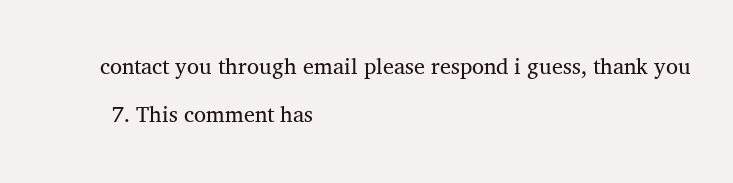contact you through email please respond i guess, thank you

  7. This comment has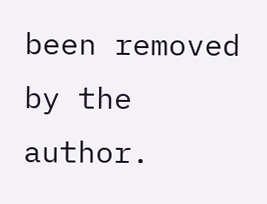been removed by the author.